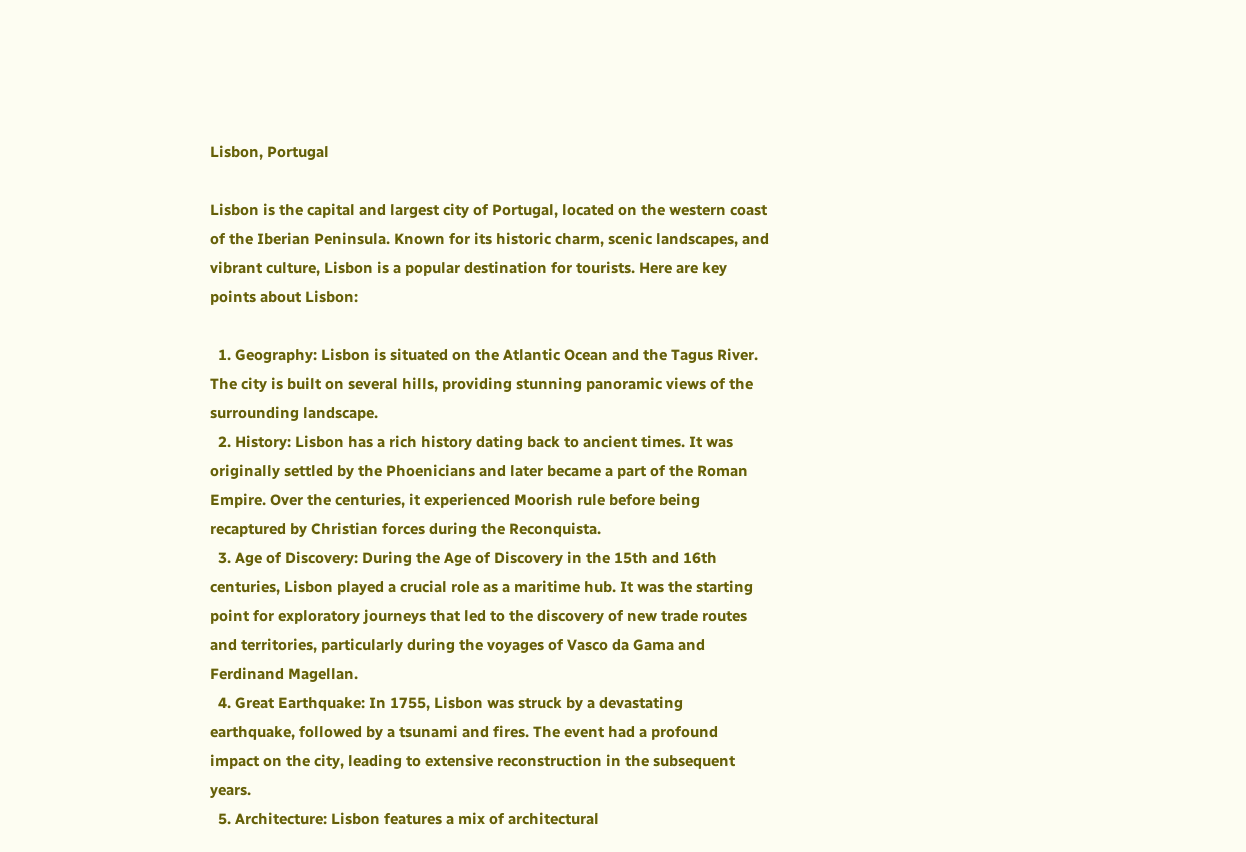Lisbon, Portugal

Lisbon is the capital and largest city of Portugal, located on the western coast of the Iberian Peninsula. Known for its historic charm, scenic landscapes, and vibrant culture, Lisbon is a popular destination for tourists. Here are key points about Lisbon:

  1. Geography: Lisbon is situated on the Atlantic Ocean and the Tagus River. The city is built on several hills, providing stunning panoramic views of the surrounding landscape.
  2. History: Lisbon has a rich history dating back to ancient times. It was originally settled by the Phoenicians and later became a part of the Roman Empire. Over the centuries, it experienced Moorish rule before being recaptured by Christian forces during the Reconquista.
  3. Age of Discovery: During the Age of Discovery in the 15th and 16th centuries, Lisbon played a crucial role as a maritime hub. It was the starting point for exploratory journeys that led to the discovery of new trade routes and territories, particularly during the voyages of Vasco da Gama and Ferdinand Magellan.
  4. Great Earthquake: In 1755, Lisbon was struck by a devastating earthquake, followed by a tsunami and fires. The event had a profound impact on the city, leading to extensive reconstruction in the subsequent years.
  5. Architecture: Lisbon features a mix of architectural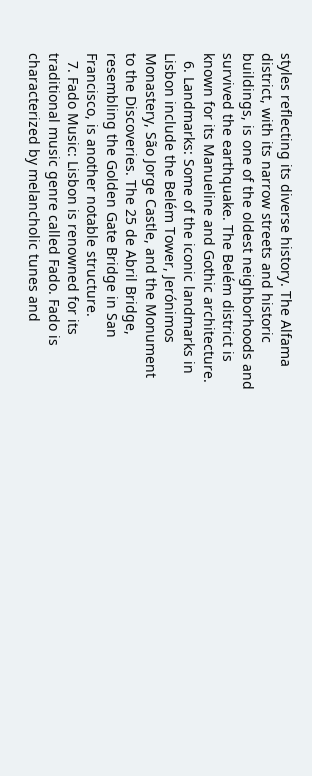styles reflecting its diverse history. The Alfama district, with its narrow streets and historic buildings, is one of the oldest neighborhoods and survived the earthquake. The Belém district is known for its Manueline and Gothic architecture.
  6. Landmarks: Some of the iconic landmarks in Lisbon include the Belém Tower, Jerónimos Monastery, São Jorge Castle, and the Monument to the Discoveries. The 25 de Abril Bridge, resembling the Golden Gate Bridge in San Francisco, is another notable structure.
  7. Fado Music: Lisbon is renowned for its traditional music genre called Fado. Fado is characterized by melancholic tunes and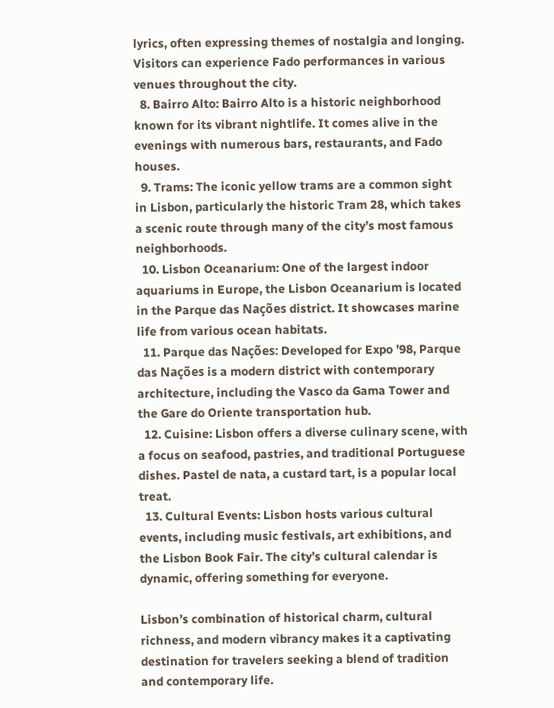lyrics, often expressing themes of nostalgia and longing. Visitors can experience Fado performances in various venues throughout the city.
  8. Bairro Alto: Bairro Alto is a historic neighborhood known for its vibrant nightlife. It comes alive in the evenings with numerous bars, restaurants, and Fado houses.
  9. Trams: The iconic yellow trams are a common sight in Lisbon, particularly the historic Tram 28, which takes a scenic route through many of the city’s most famous neighborhoods.
  10. Lisbon Oceanarium: One of the largest indoor aquariums in Europe, the Lisbon Oceanarium is located in the Parque das Nações district. It showcases marine life from various ocean habitats.
  11. Parque das Nações: Developed for Expo ’98, Parque das Nações is a modern district with contemporary architecture, including the Vasco da Gama Tower and the Gare do Oriente transportation hub.
  12. Cuisine: Lisbon offers a diverse culinary scene, with a focus on seafood, pastries, and traditional Portuguese dishes. Pastel de nata, a custard tart, is a popular local treat.
  13. Cultural Events: Lisbon hosts various cultural events, including music festivals, art exhibitions, and the Lisbon Book Fair. The city’s cultural calendar is dynamic, offering something for everyone.

Lisbon’s combination of historical charm, cultural richness, and modern vibrancy makes it a captivating destination for travelers seeking a blend of tradition and contemporary life.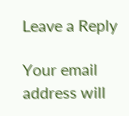Leave a Reply

Your email address will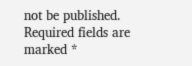not be published. Required fields are marked *